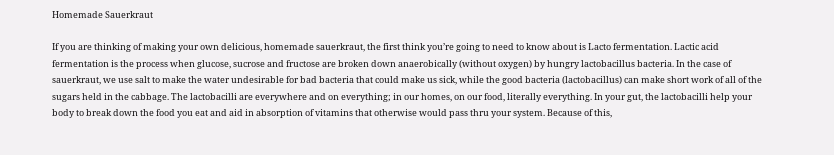Homemade Sauerkraut

If you are thinking of making your own delicious, homemade sauerkraut, the first think you’re going to need to know about is Lacto fermentation. Lactic acid fermentation is the process when glucose, sucrose and fructose are broken down anaerobically (without oxygen) by hungry lactobacillus bacteria. In the case of sauerkraut, we use salt to make the water undesirable for bad bacteria that could make us sick, while the good bacteria (lactobacillus) can make short work of all of the sugars held in the cabbage. The lactobacilli are everywhere and on everything; in our homes, on our food, literally everything. In your gut, the lactobacilli help your body to break down the food you eat and aid in absorption of vitamins that otherwise would pass thru your system. Because of this,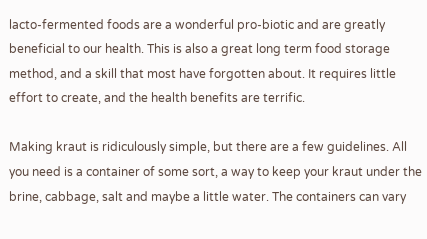lacto-fermented foods are a wonderful pro-biotic and are greatly beneficial to our health. This is also a great long term food storage method, and a skill that most have forgotten about. It requires little effort to create, and the health benefits are terrific.

Making kraut is ridiculously simple, but there are a few guidelines. All you need is a container of some sort, a way to keep your kraut under the brine, cabbage, salt and maybe a little water. The containers can vary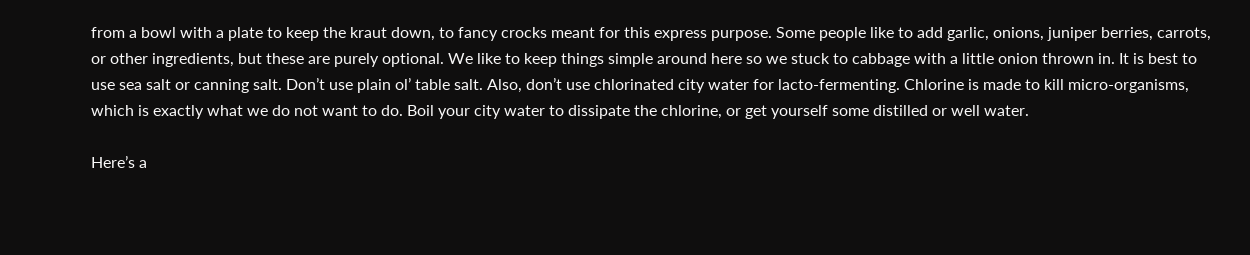from a bowl with a plate to keep the kraut down, to fancy crocks meant for this express purpose. Some people like to add garlic, onions, juniper berries, carrots, or other ingredients, but these are purely optional. We like to keep things simple around here so we stuck to cabbage with a little onion thrown in. It is best to use sea salt or canning salt. Don’t use plain ol’ table salt. Also, don’t use chlorinated city water for lacto-fermenting. Chlorine is made to kill micro-organisms, which is exactly what we do not want to do. Boil your city water to dissipate the chlorine, or get yourself some distilled or well water.

Here’s a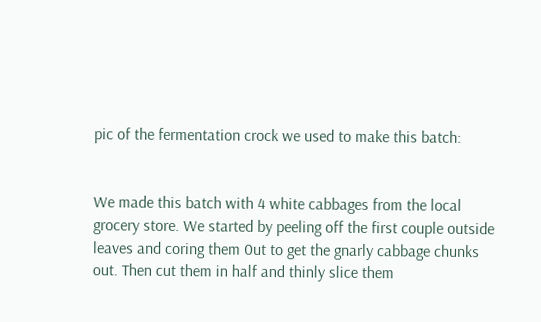pic of the fermentation crock we used to make this batch:


We made this batch with 4 white cabbages from the local grocery store. We started by peeling off the first couple outside leaves and coring them 0ut to get the gnarly cabbage chunks out. Then cut them in half and thinly slice them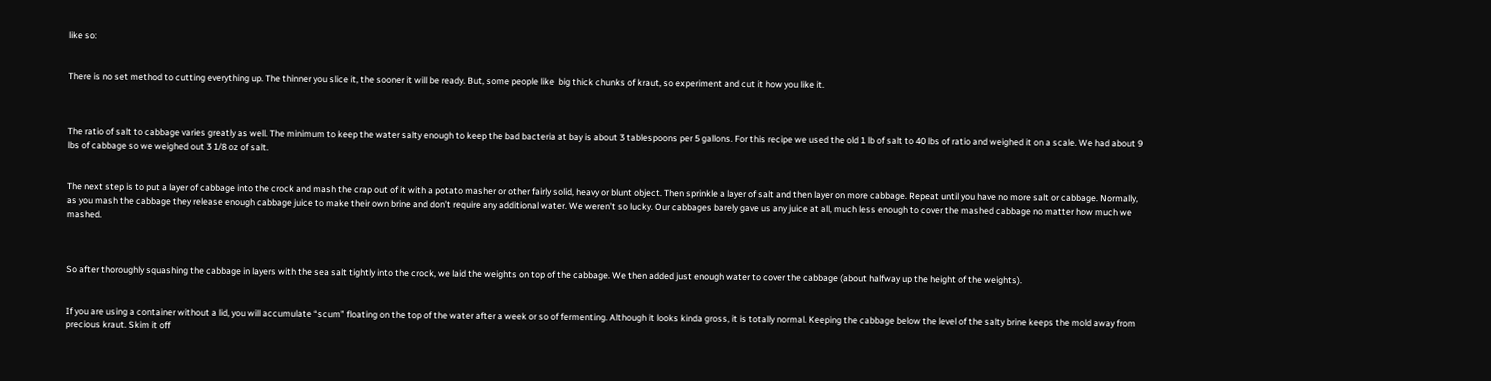like so:


There is no set method to cutting everything up. The thinner you slice it, the sooner it will be ready. But, some people like  big thick chunks of kraut, so experiment and cut it how you like it.



The ratio of salt to cabbage varies greatly as well. The minimum to keep the water salty enough to keep the bad bacteria at bay is about 3 tablespoons per 5 gallons. For this recipe we used the old 1 lb of salt to 40 lbs of ratio and weighed it on a scale. We had about 9  lbs of cabbage so we weighed out 3 1/8 oz of salt.


The next step is to put a layer of cabbage into the crock and mash the crap out of it with a potato masher or other fairly solid, heavy or blunt object. Then sprinkle a layer of salt and then layer on more cabbage. Repeat until you have no more salt or cabbage. Normally, as you mash the cabbage they release enough cabbage juice to make their own brine and don’t require any additional water. We weren’t so lucky. Our cabbages barely gave us any juice at all, much less enough to cover the mashed cabbage no matter how much we mashed.



So after thoroughly squashing the cabbage in layers with the sea salt tightly into the crock, we laid the weights on top of the cabbage. We then added just enough water to cover the cabbage (about halfway up the height of the weights).


If you are using a container without a lid, you will accumulate “scum” floating on the top of the water after a week or so of fermenting. Although it looks kinda gross, it is totally normal. Keeping the cabbage below the level of the salty brine keeps the mold away from precious kraut. Skim it off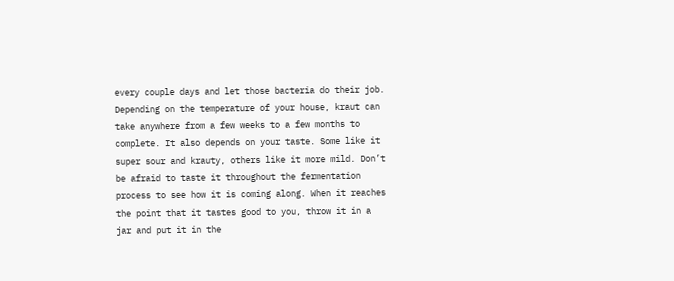every couple days and let those bacteria do their job. Depending on the temperature of your house, kraut can take anywhere from a few weeks to a few months to complete. It also depends on your taste. Some like it super sour and krauty, others like it more mild. Don’t be afraid to taste it throughout the fermentation process to see how it is coming along. When it reaches the point that it tastes good to you, throw it in a jar and put it in the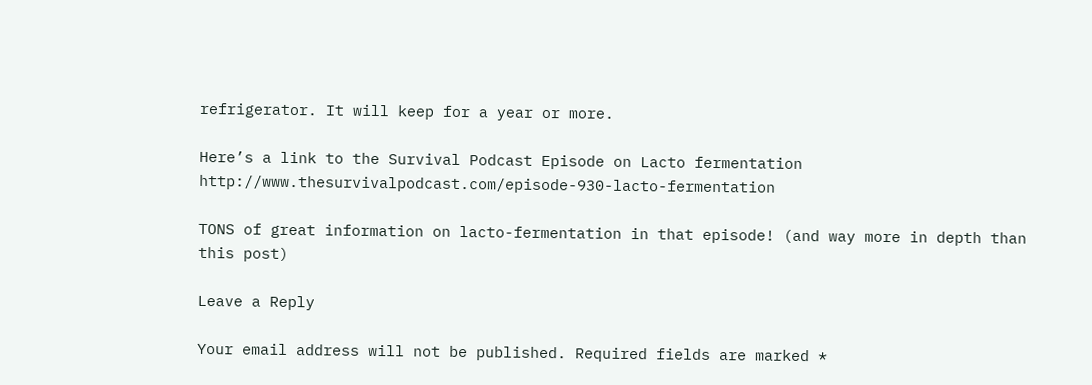refrigerator. It will keep for a year or more.

Here’s a link to the Survival Podcast Episode on Lacto fermentation http://www.thesurvivalpodcast.com/episode-930-lacto-fermentation

TONS of great information on lacto-fermentation in that episode! (and way more in depth than this post)

Leave a Reply

Your email address will not be published. Required fields are marked *